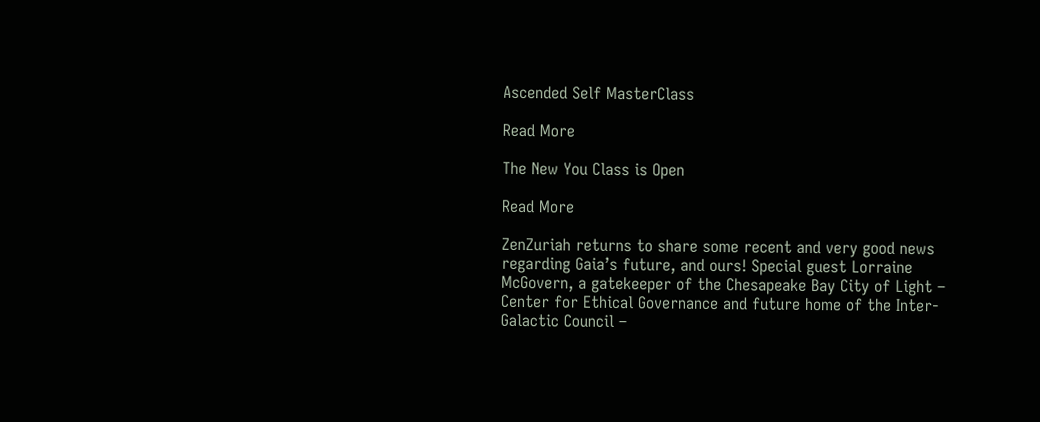Ascended Self MasterClass

Read More

The New You Class is Open

Read More

ZenZuriah returns to share some recent and very good news regarding Gaia’s future, and ours! Special guest Lorraine McGovern, a gatekeeper of the Chesapeake Bay City of Light – Center for Ethical Governance and future home of the Inter-Galactic Council –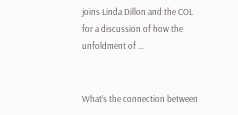joins Linda Dillon and the COL for a discussion of how the unfoldment of …


What’s the connection between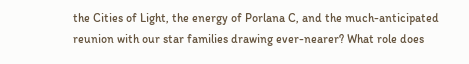the Cities of Light, the energy of Porlana C, and the much-anticipated reunion with our star families drawing ever-nearer? What role does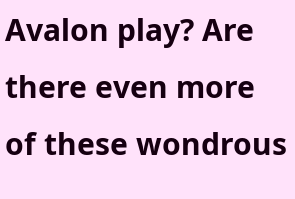Avalon play? Are there even more of these wondrous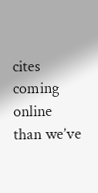cites coming online than we’ve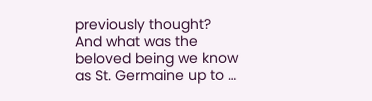previously thought? And what was the beloved being we know as St. Germaine up to …